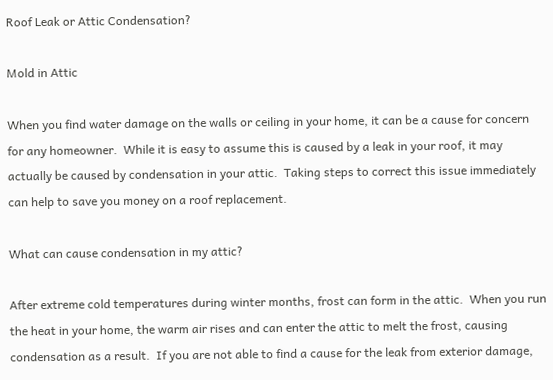Roof Leak or Attic Condensation?

Mold in Attic

When you find water damage on the walls or ceiling in your home, it can be a cause for concern for any homeowner.  While it is easy to assume this is caused by a leak in your roof, it may actually be caused by condensation in your attic.  Taking steps to correct this issue immediately can help to save you money on a roof replacement.

What can cause condensation in my attic?

After extreme cold temperatures during winter months, frost can form in the attic.  When you run the heat in your home, the warm air rises and can enter the attic to melt the frost, causing condensation as a result.  If you are not able to find a cause for the leak from exterior damage,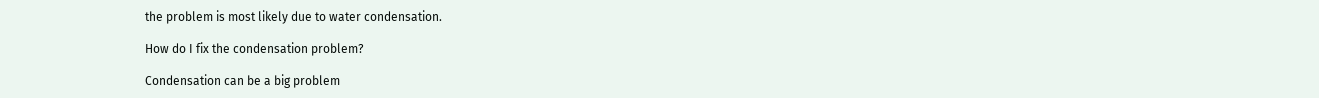the problem is most likely due to water condensation.

How do I fix the condensation problem?

Condensation can be a big problem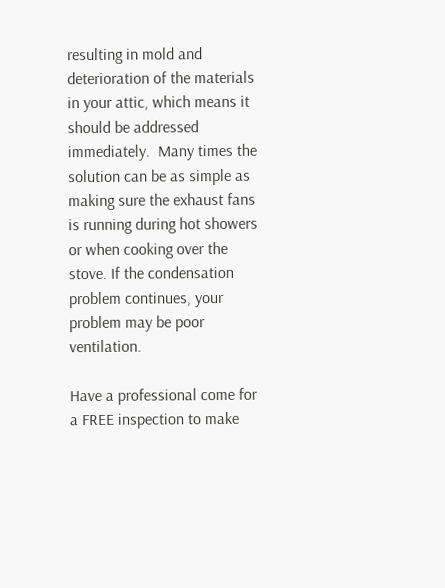resulting in mold and deterioration of the materials in your attic, which means it should be addressed immediately.  Many times the solution can be as simple as making sure the exhaust fans is running during hot showers or when cooking over the stove. If the condensation problem continues, your problem may be poor ventilation.

Have a professional come for a FREE inspection to make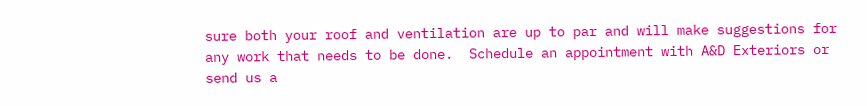sure both your roof and ventilation are up to par and will make suggestions for any work that needs to be done.  Schedule an appointment with A&D Exteriors or send us a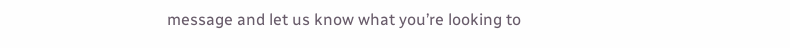message and let us know what you’re looking to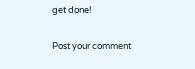get done!

Post your comment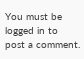You must be logged in to post a comment.